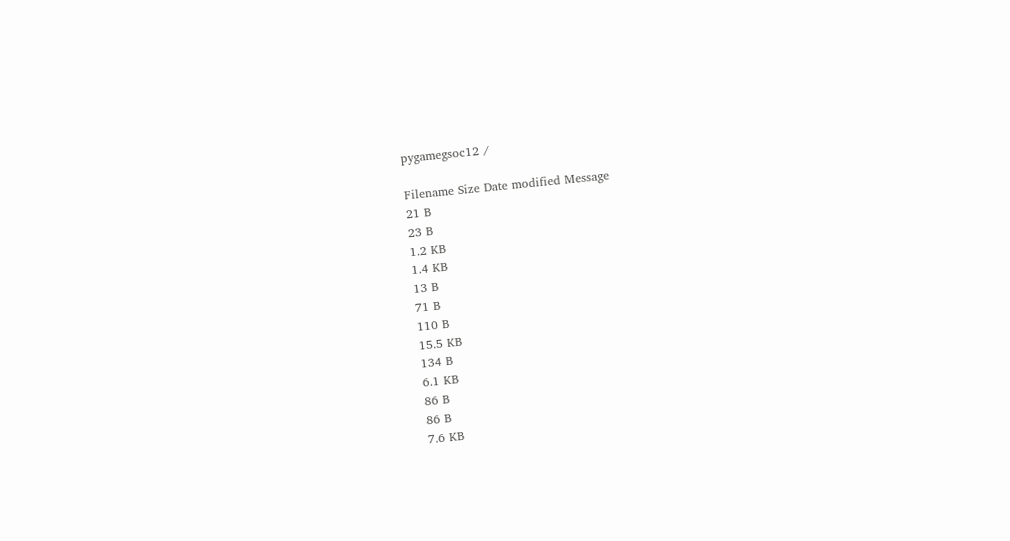pygamegsoc12 /

Filename Size Date modified Message
21 B
23 B
1.2 KB
1.4 KB
13 B
71 B
110 B
15.5 KB
134 B
6.1 KB
86 B
86 B
7.6 KB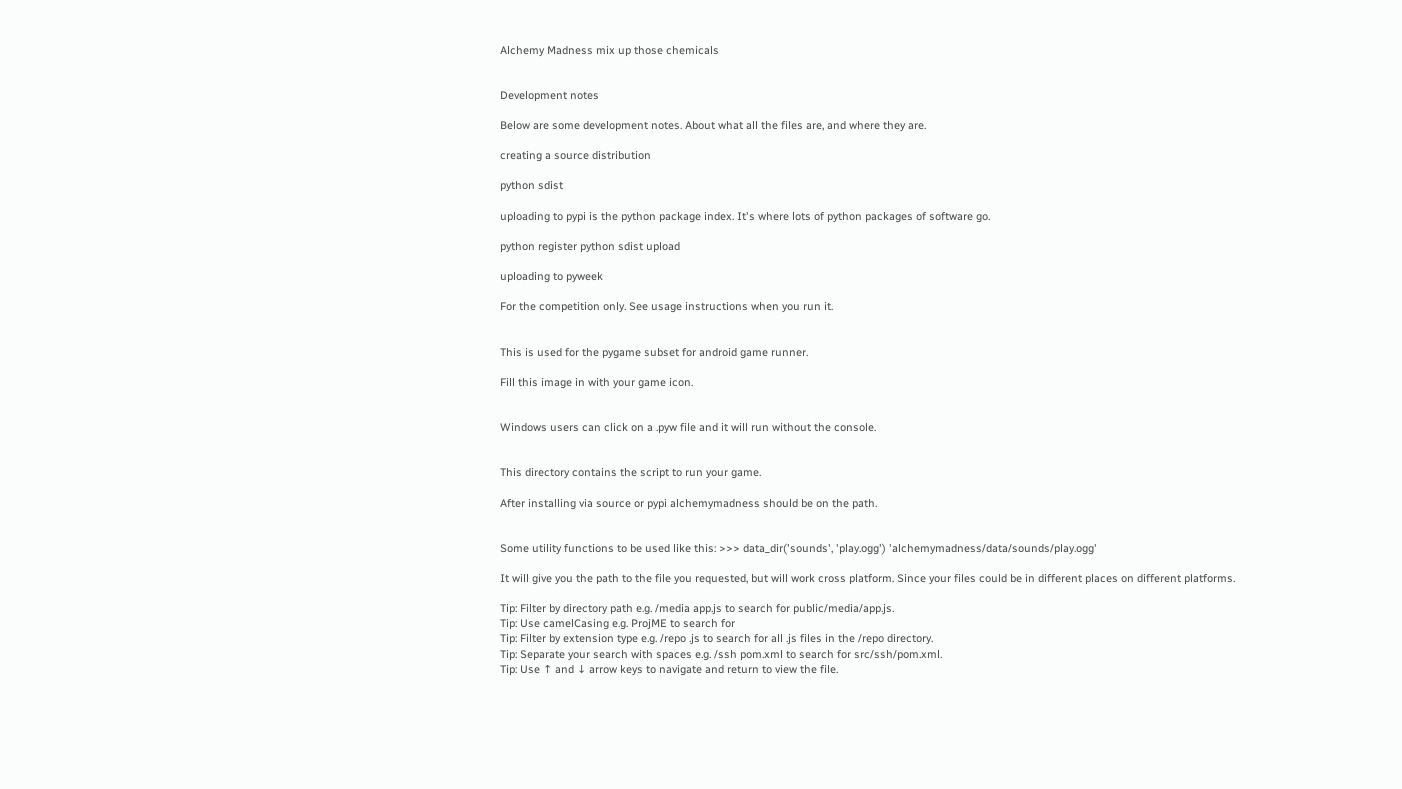Alchemy Madness mix up those chemicals


Development notes

Below are some development notes. About what all the files are, and where they are.

creating a source distribution

python sdist

uploading to pypi is the python package index. It's where lots of python packages of software go.

python register python sdist upload

uploading to pyweek

For the competition only. See usage instructions when you run it.


This is used for the pygame subset for android game runner.

Fill this image in with your game icon.


Windows users can click on a .pyw file and it will run without the console.


This directory contains the script to run your game.

After installing via source or pypi alchemymadness should be on the path.


Some utility functions to be used like this: >>> data_dir('sounds', 'play.ogg') 'alchemymadness/data/sounds/play.ogg'

It will give you the path to the file you requested, but will work cross platform. Since your files could be in different places on different platforms.

Tip: Filter by directory path e.g. /media app.js to search for public/media/app.js.
Tip: Use camelCasing e.g. ProjME to search for
Tip: Filter by extension type e.g. /repo .js to search for all .js files in the /repo directory.
Tip: Separate your search with spaces e.g. /ssh pom.xml to search for src/ssh/pom.xml.
Tip: Use ↑ and ↓ arrow keys to navigate and return to view the file.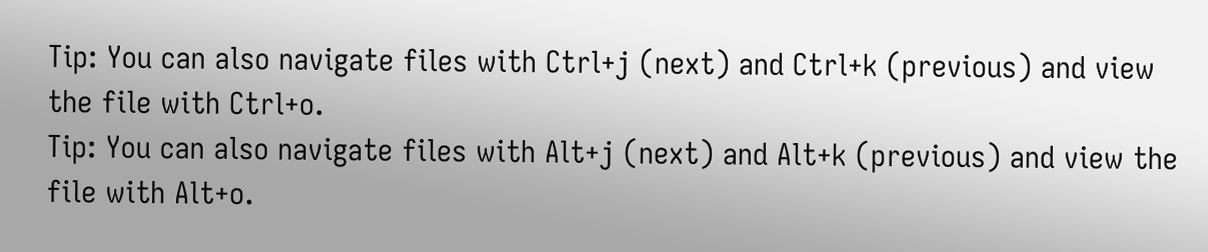Tip: You can also navigate files with Ctrl+j (next) and Ctrl+k (previous) and view the file with Ctrl+o.
Tip: You can also navigate files with Alt+j (next) and Alt+k (previous) and view the file with Alt+o.